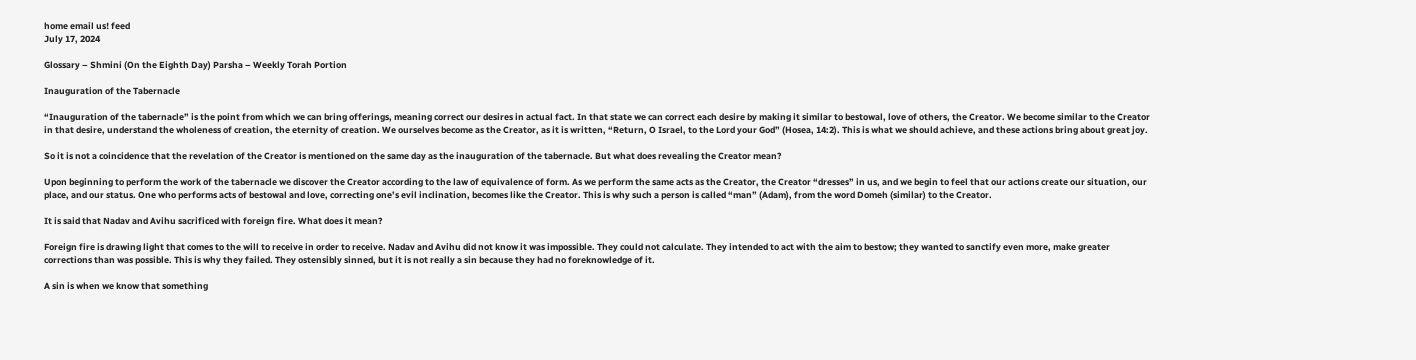home email us! feed
July 17, 2024

Glossary – Shmini (On the Eighth Day) Parsha – Weekly Torah Portion

Inauguration of the Tabernacle

“Inauguration of the tabernacle” is the point from which we can bring offerings, meaning correct our desires in actual fact. In that state we can correct each desire by making it similar to bestowal, love of others, the Creator. We become similar to the Creator in that desire, understand the wholeness of creation, the eternity of creation. We ourselves become as the Creator, as it is written, “Return, O Israel, to the Lord your God” (Hosea, 14:2). This is what we should achieve, and these actions bring about great joy.

So it is not a coincidence that the revelation of the Creator is mentioned on the same day as the inauguration of the tabernacle. But what does revealing the Creator mean?

Upon beginning to perform the work of the tabernacle we discover the Creator according to the law of equivalence of form. As we perform the same acts as the Creator, the Creator “dresses” in us, and we begin to feel that our actions create our situation, our place, and our status. One who performs acts of bestowal and love, correcting one’s evil inclination, becomes like the Creator. This is why such a person is called “man” (Adam), from the word Domeh (similar) to the Creator.

It is said that Nadav and Avihu sacrificed with foreign fire. What does it mean?

Foreign fire is drawing light that comes to the will to receive in order to receive. Nadav and Avihu did not know it was impossible. They could not calculate. They intended to act with the aim to bestow; they wanted to sanctify even more, make greater corrections than was possible. This is why they failed. They ostensibly sinned, but it is not really a sin because they had no foreknowledge of it.

A sin is when we know that something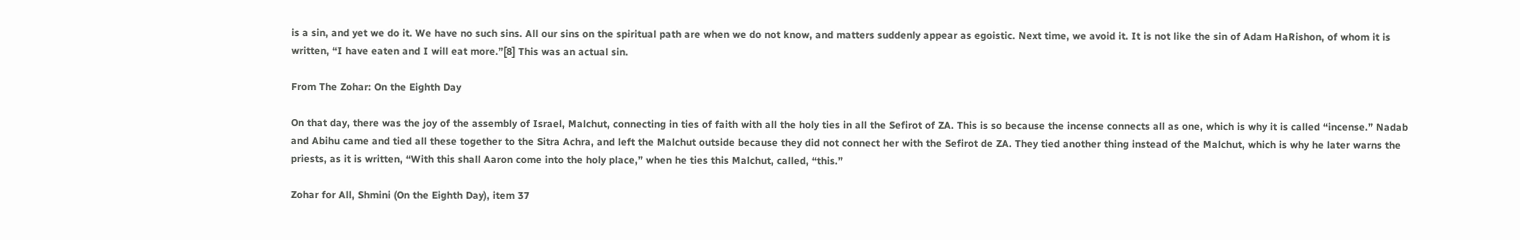is a sin, and yet we do it. We have no such sins. All our sins on the spiritual path are when we do not know, and matters suddenly appear as egoistic. Next time, we avoid it. It is not like the sin of Adam HaRishon, of whom it is written, “I have eaten and I will eat more.”[8] This was an actual sin.

From The Zohar: On the Eighth Day

On that day, there was the joy of the assembly of Israel, Malchut, connecting in ties of faith with all the holy ties in all the Sefirot of ZA. This is so because the incense connects all as one, which is why it is called “incense.” Nadab and Abihu came and tied all these together to the Sitra Achra, and left the Malchut outside because they did not connect her with the Sefirot de ZA. They tied another thing instead of the Malchut, which is why he later warns the priests, as it is written, “With this shall Aaron come into the holy place,” when he ties this Malchut, called, “this.”

Zohar for All, Shmini (On the Eighth Day), item 37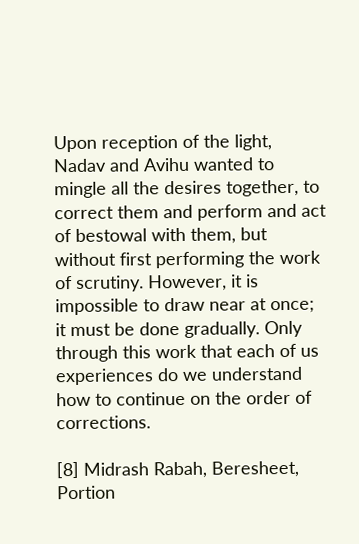Upon reception of the light, Nadav and Avihu wanted to mingle all the desires together, to correct them and perform and act of bestowal with them, but without first performing the work of scrutiny. However, it is impossible to draw near at once; it must be done gradually. Only through this work that each of us experiences do we understand how to continue on the order of corrections.

[8] Midrash Rabah, Beresheet, Portion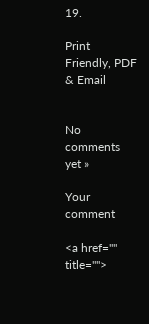19.

Print Friendly, PDF & Email


No comments yet »

Your comment

<a href="" title="">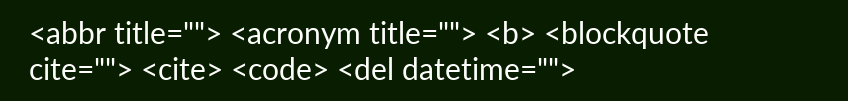<abbr title=""> <acronym title=""> <b> <blockquote cite=""> <cite> <code> <del datetime="">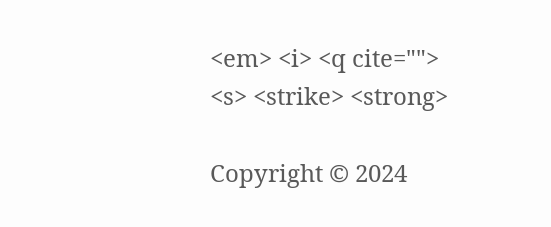<em> <i> <q cite=""> <s> <strike> <strong>

Copyright © 2024